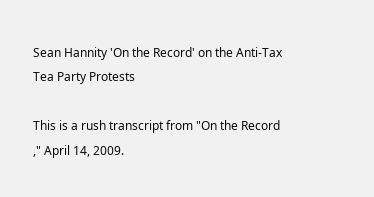Sean Hannity 'On the Record' on the Anti-Tax Tea Party Protests

This is a rush transcript from "On the Record ," April 14, 2009.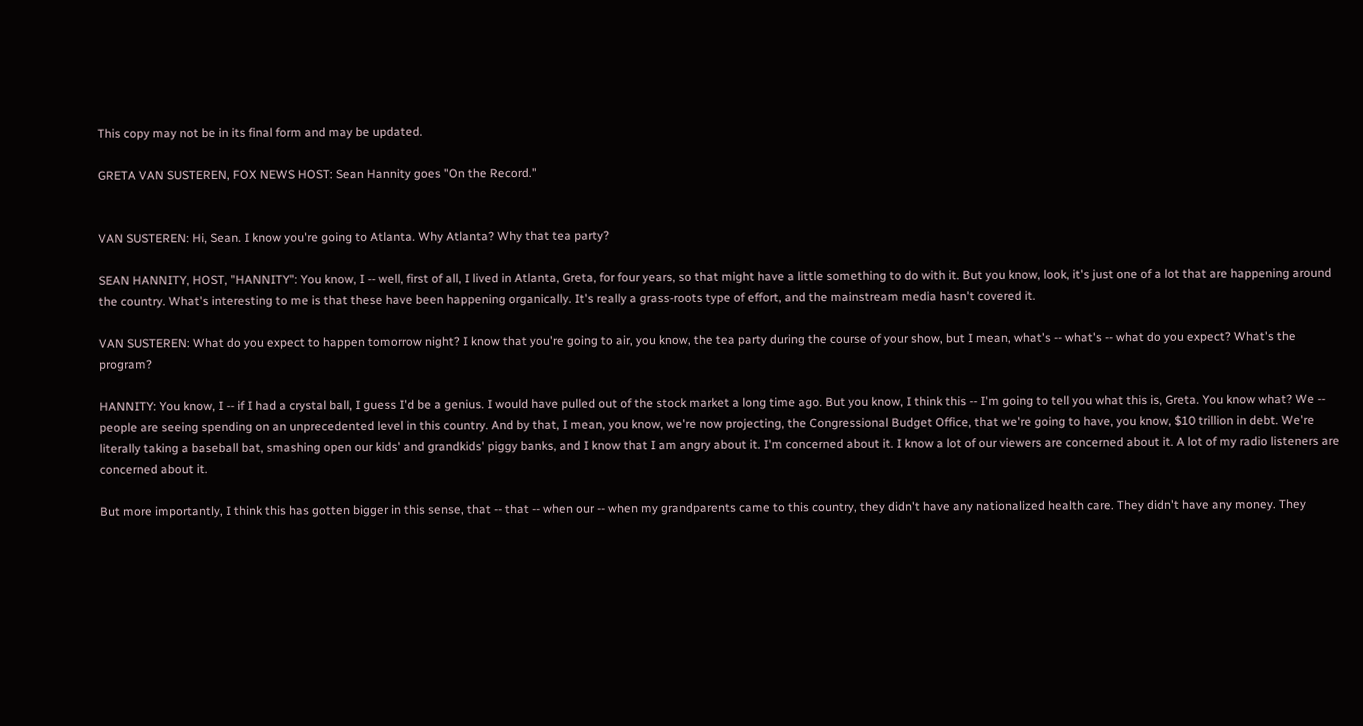This copy may not be in its final form and may be updated.

GRETA VAN SUSTEREN, FOX NEWS HOST: Sean Hannity goes "On the Record."


VAN SUSTEREN: Hi, Sean. I know you're going to Atlanta. Why Atlanta? Why that tea party?

SEAN HANNITY, HOST, "HANNITY": You know, I -- well, first of all, I lived in Atlanta, Greta, for four years, so that might have a little something to do with it. But you know, look, it's just one of a lot that are happening around the country. What's interesting to me is that these have been happening organically. It's really a grass-roots type of effort, and the mainstream media hasn't covered it.

VAN SUSTEREN: What do you expect to happen tomorrow night? I know that you're going to air, you know, the tea party during the course of your show, but I mean, what's -- what's -- what do you expect? What's the program?

HANNITY: You know, I -- if I had a crystal ball, I guess I'd be a genius. I would have pulled out of the stock market a long time ago. But you know, I think this -- I'm going to tell you what this is, Greta. You know what? We -- people are seeing spending on an unprecedented level in this country. And by that, I mean, you know, we're now projecting, the Congressional Budget Office, that we're going to have, you know, $10 trillion in debt. We're literally taking a baseball bat, smashing open our kids' and grandkids' piggy banks, and I know that I am angry about it. I'm concerned about it. I know a lot of our viewers are concerned about it. A lot of my radio listeners are concerned about it.

But more importantly, I think this has gotten bigger in this sense, that -- that -- when our -- when my grandparents came to this country, they didn't have any nationalized health care. They didn't have any money. They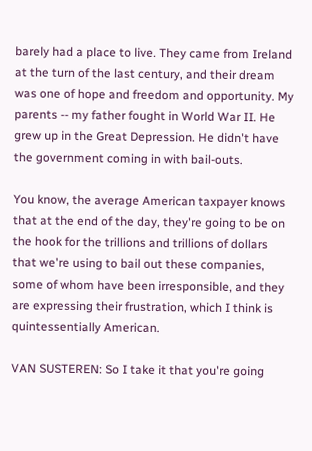barely had a place to live. They came from Ireland at the turn of the last century, and their dream was one of hope and freedom and opportunity. My parents -- my father fought in World War II. He grew up in the Great Depression. He didn't have the government coming in with bail-outs.

You know, the average American taxpayer knows that at the end of the day, they're going to be on the hook for the trillions and trillions of dollars that we're using to bail out these companies, some of whom have been irresponsible, and they are expressing their frustration, which I think is quintessentially American.

VAN SUSTEREN: So I take it that you're going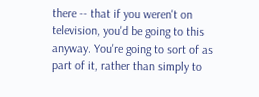there -- that if you weren't on television, you'd be going to this anyway. You're going to sort of as part of it, rather than simply to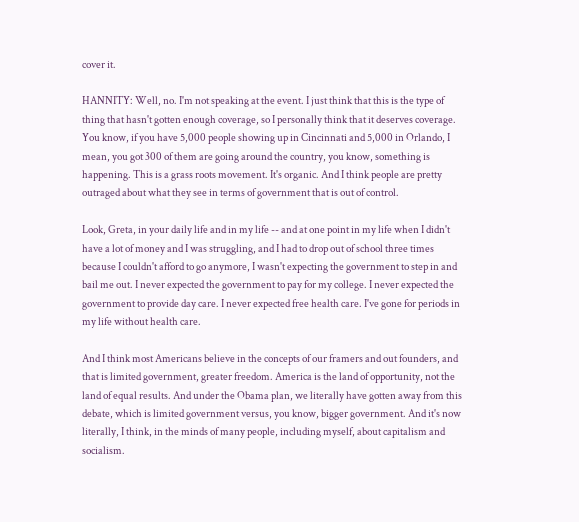cover it.

HANNITY: Well, no. I'm not speaking at the event. I just think that this is the type of thing that hasn't gotten enough coverage, so I personally think that it deserves coverage. You know, if you have 5,000 people showing up in Cincinnati and 5,000 in Orlando, I mean, you got 300 of them are going around the country, you know, something is happening. This is a grass roots movement. It's organic. And I think people are pretty outraged about what they see in terms of government that is out of control.

Look, Greta, in your daily life and in my life -- and at one point in my life when I didn't have a lot of money and I was struggling, and I had to drop out of school three times because I couldn't afford to go anymore, I wasn't expecting the government to step in and bail me out. I never expected the government to pay for my college. I never expected the government to provide day care. I never expected free health care. I've gone for periods in my life without health care.

And I think most Americans believe in the concepts of our framers and out founders, and that is limited government, greater freedom. America is the land of opportunity, not the land of equal results. And under the Obama plan, we literally have gotten away from this debate, which is limited government versus, you know, bigger government. And it's now literally, I think, in the minds of many people, including myself, about capitalism and socialism.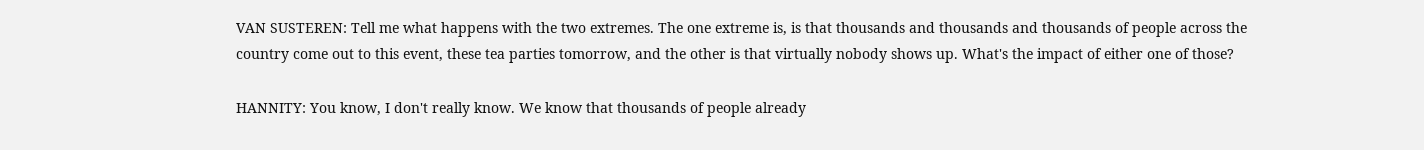VAN SUSTEREN: Tell me what happens with the two extremes. The one extreme is, is that thousands and thousands and thousands of people across the country come out to this event, these tea parties tomorrow, and the other is that virtually nobody shows up. What's the impact of either one of those?

HANNITY: You know, I don't really know. We know that thousands of people already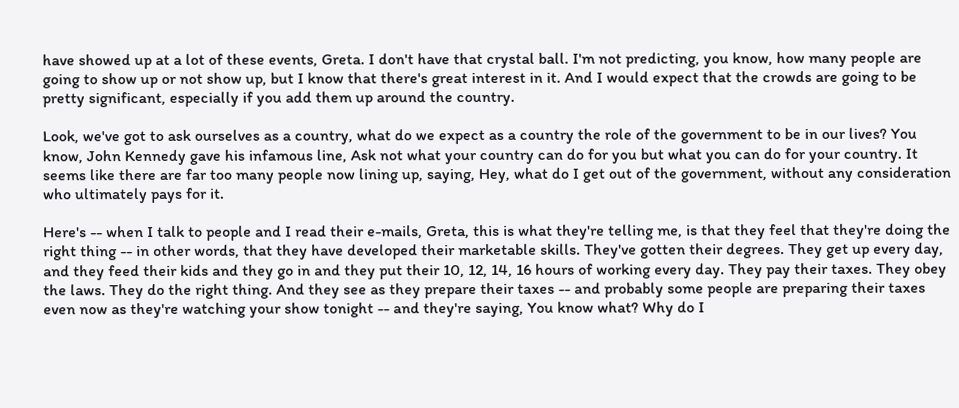have showed up at a lot of these events, Greta. I don't have that crystal ball. I'm not predicting, you know, how many people are going to show up or not show up, but I know that there's great interest in it. And I would expect that the crowds are going to be pretty significant, especially if you add them up around the country.

Look, we've got to ask ourselves as a country, what do we expect as a country the role of the government to be in our lives? You know, John Kennedy gave his infamous line, Ask not what your country can do for you but what you can do for your country. It seems like there are far too many people now lining up, saying, Hey, what do I get out of the government, without any consideration who ultimately pays for it.

Here's -- when I talk to people and I read their e-mails, Greta, this is what they're telling me, is that they feel that they're doing the right thing -- in other words, that they have developed their marketable skills. They've gotten their degrees. They get up every day, and they feed their kids and they go in and they put their 10, 12, 14, 16 hours of working every day. They pay their taxes. They obey the laws. They do the right thing. And they see as they prepare their taxes -- and probably some people are preparing their taxes even now as they're watching your show tonight -- and they're saying, You know what? Why do I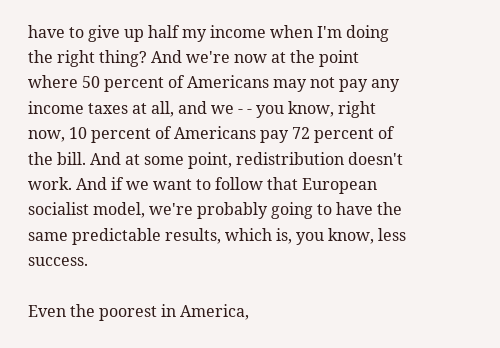have to give up half my income when I'm doing the right thing? And we're now at the point where 50 percent of Americans may not pay any income taxes at all, and we - - you know, right now, 10 percent of Americans pay 72 percent of the bill. And at some point, redistribution doesn't work. And if we want to follow that European socialist model, we're probably going to have the same predictable results, which is, you know, less success.

Even the poorest in America,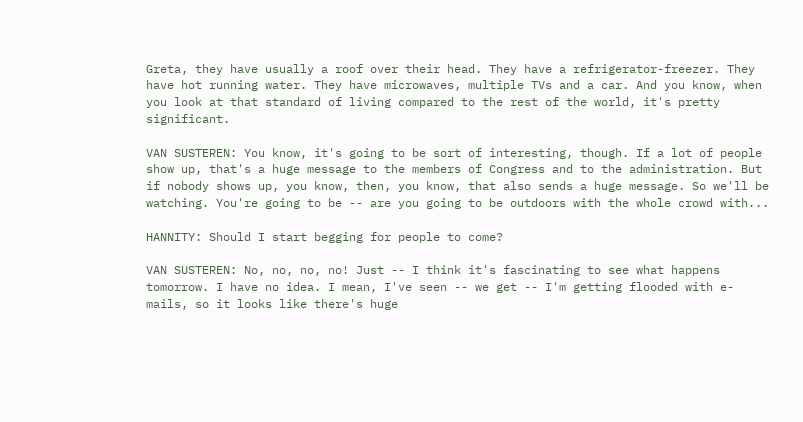Greta, they have usually a roof over their head. They have a refrigerator-freezer. They have hot running water. They have microwaves, multiple TVs and a car. And you know, when you look at that standard of living compared to the rest of the world, it's pretty significant.

VAN SUSTEREN: You know, it's going to be sort of interesting, though. If a lot of people show up, that's a huge message to the members of Congress and to the administration. But if nobody shows up, you know, then, you know, that also sends a huge message. So we'll be watching. You're going to be -- are you going to be outdoors with the whole crowd with...

HANNITY: Should I start begging for people to come?

VAN SUSTEREN: No, no, no, no! Just -- I think it's fascinating to see what happens tomorrow. I have no idea. I mean, I've seen -- we get -- I'm getting flooded with e-mails, so it looks like there's huge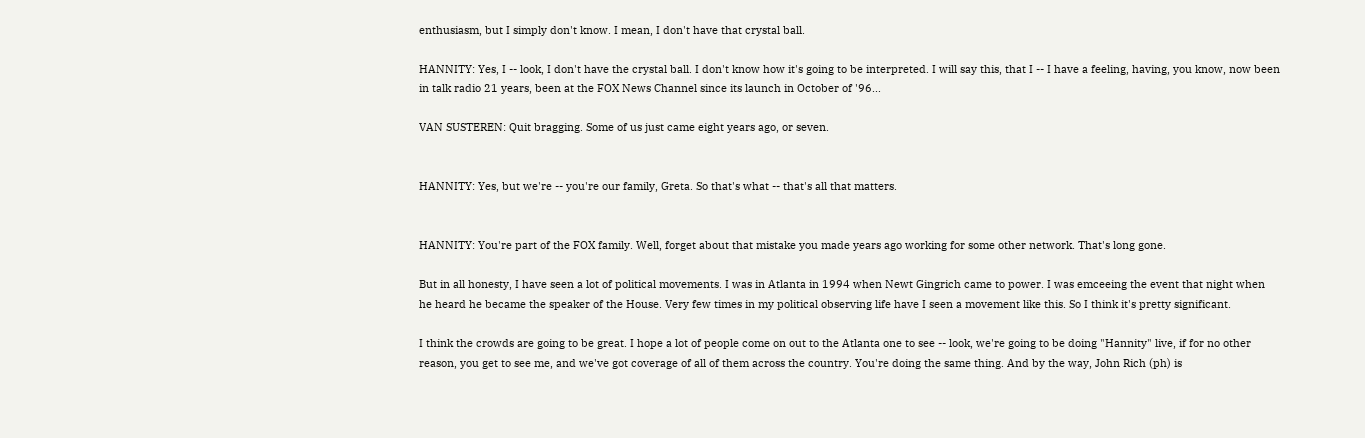enthusiasm, but I simply don't know. I mean, I don't have that crystal ball.

HANNITY: Yes, I -- look, I don't have the crystal ball. I don't know how it's going to be interpreted. I will say this, that I -- I have a feeling, having, you know, now been in talk radio 21 years, been at the FOX News Channel since its launch in October of '96...

VAN SUSTEREN: Quit bragging. Some of us just came eight years ago, or seven.


HANNITY: Yes, but we're -- you're our family, Greta. So that's what -- that's all that matters.


HANNITY: You're part of the FOX family. Well, forget about that mistake you made years ago working for some other network. That's long gone.

But in all honesty, I have seen a lot of political movements. I was in Atlanta in 1994 when Newt Gingrich came to power. I was emceeing the event that night when he heard he became the speaker of the House. Very few times in my political observing life have I seen a movement like this. So I think it's pretty significant.

I think the crowds are going to be great. I hope a lot of people come on out to the Atlanta one to see -- look, we're going to be doing "Hannity" live, if for no other reason, you get to see me, and we've got coverage of all of them across the country. You're doing the same thing. And by the way, John Rich (ph) is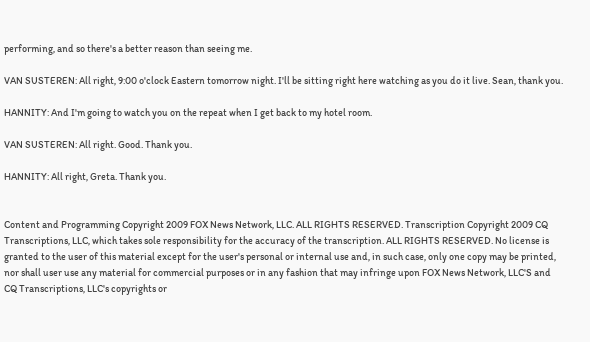performing, and so there's a better reason than seeing me.

VAN SUSTEREN: All right, 9:00 o'clock Eastern tomorrow night. I'll be sitting right here watching as you do it live. Sean, thank you.

HANNITY: And I'm going to watch you on the repeat when I get back to my hotel room.

VAN SUSTEREN: All right. Good. Thank you.

HANNITY: All right, Greta. Thank you.


Content and Programming Copyright 2009 FOX News Network, LLC. ALL RIGHTS RESERVED. Transcription Copyright 2009 CQ Transcriptions, LLC, which takes sole responsibility for the accuracy of the transcription. ALL RIGHTS RESERVED. No license is granted to the user of this material except for the user's personal or internal use and, in such case, only one copy may be printed, nor shall user use any material for commercial purposes or in any fashion that may infringe upon FOX News Network, LLC'S and CQ Transcriptions, LLC's copyrights or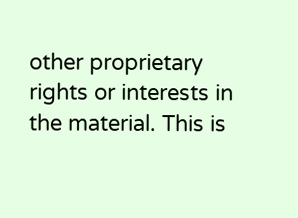other proprietary rights or interests in the material. This is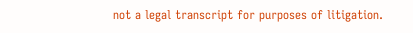not a legal transcript for purposes of litigation.